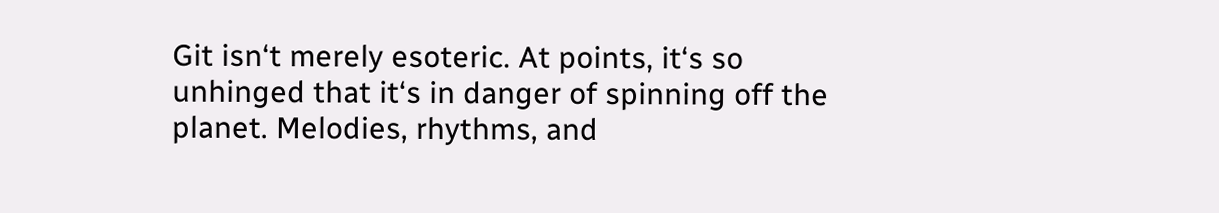Git isn‘t merely esoteric. At points, it‘s so unhinged that it‘s in danger of spinning off the planet. Melodies, rhythms, and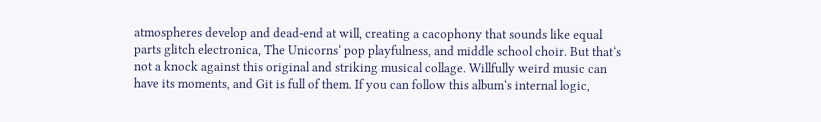atmospheres develop and dead-end at will, creating a cacophony that sounds like equal parts glitch electronica, The Unicorns‘ pop playfulness, and middle school choir. But that‘s not a knock against this original and striking musical collage. Willfully weird music can have its moments, and Git is full of them. If you can follow this album‘s internal logic,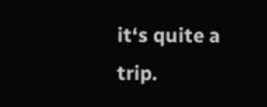it‘s quite a trip.